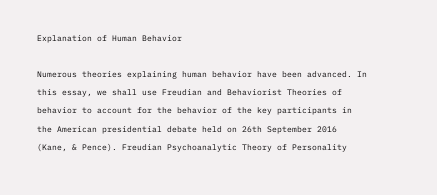Explanation of Human Behavior

Numerous theories explaining human behavior have been advanced. In this essay, we shall use Freudian and Behaviorist Theories of behavior to account for the behavior of the key participants in the American presidential debate held on 26th September 2016 (Kane, & Pence). Freudian Psychoanalytic Theory of Personality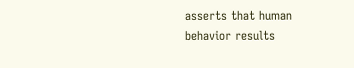asserts that human behavior results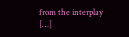from the interplay […]